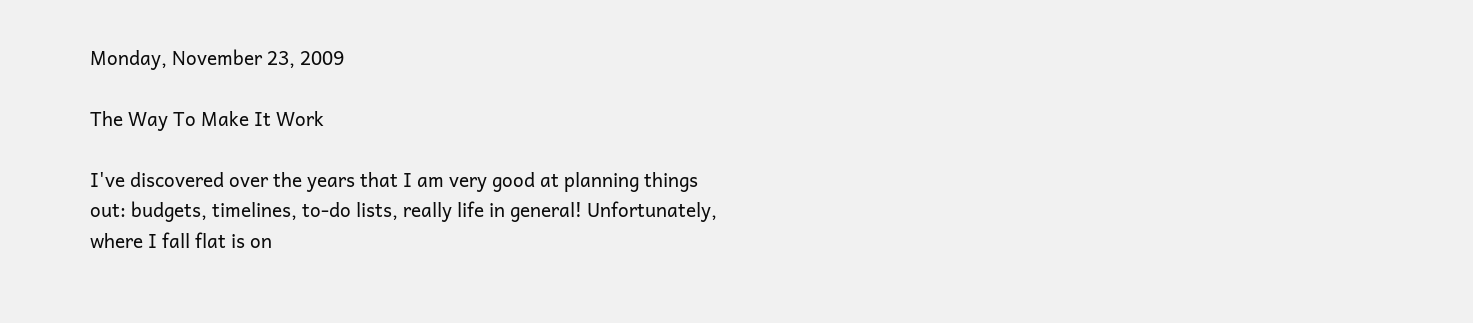Monday, November 23, 2009

The Way To Make It Work

I've discovered over the years that I am very good at planning things out: budgets, timelines, to-do lists, really life in general! Unfortunately, where I fall flat is on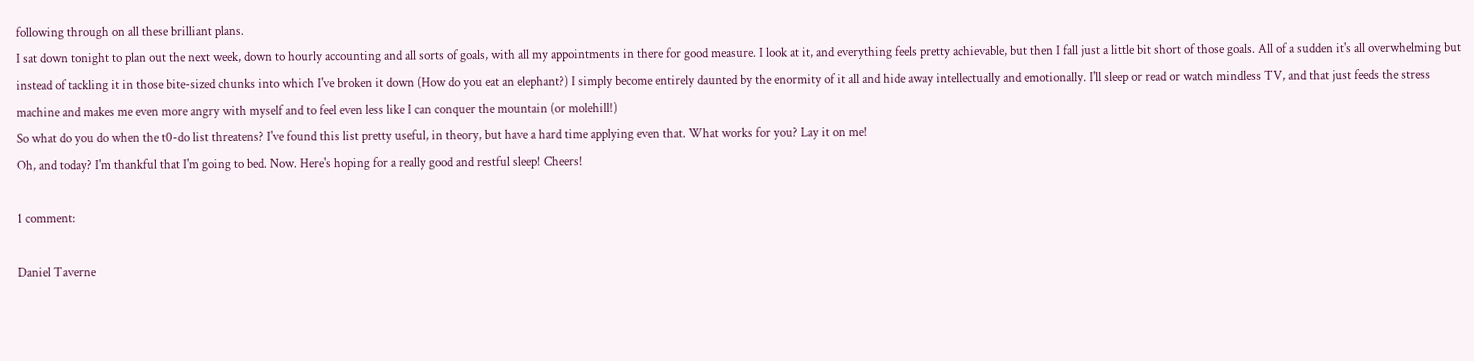following through on all these brilliant plans.
I sat down tonight to plan out the next week, down to hourly accounting and all sorts of goals, with all my appointments in there for good measure. I look at it, and everything feels pretty achievable, but then I fall just a little bit short of those goals. All of a sudden it's all overwhelming but instead of tackling it in those bite-sized chunks into which I've broken it down (How do you eat an elephant?) I simply become entirely daunted by the enormity of it all and hide away intellectually and emotionally. I'll sleep or read or watch mindless TV, and that just feeds the stress machine and makes me even more angry with myself and to feel even less like I can conquer the mountain (or molehill!)
So what do you do when the t0-do list threatens? I've found this list pretty useful, in theory, but have a hard time applying even that. What works for you? Lay it on me!
Oh, and today? I'm thankful that I'm going to bed. Now. Here's hoping for a really good and restful sleep! Cheers!

1 comment:

Daniel Taverne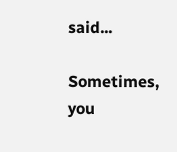said...

Sometimes, you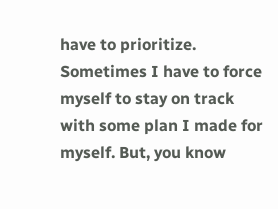have to prioritize. Sometimes I have to force myself to stay on track with some plan I made for myself. But, you know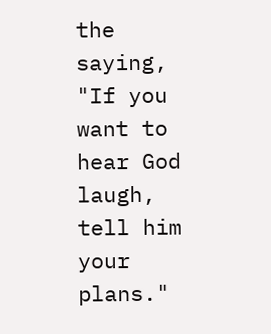the saying, "If you want to hear God laugh, tell him your plans."